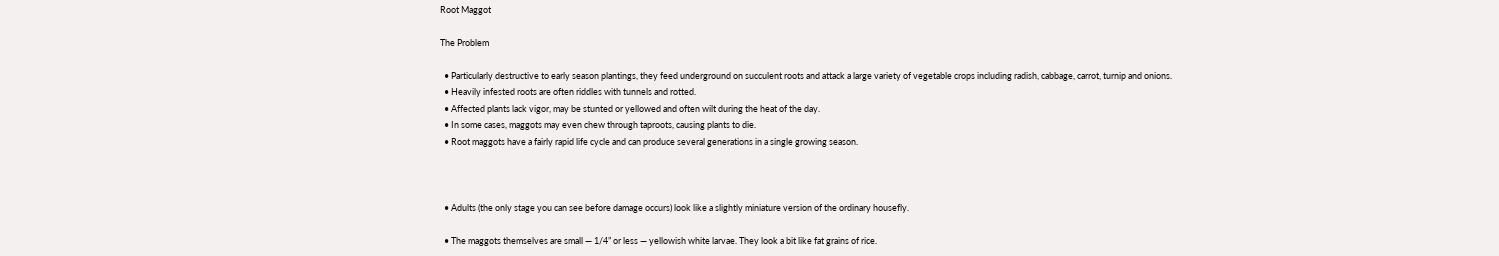Root Maggot

The Problem

  • Particularly destructive to early season plantings, they feed underground on succulent roots and attack a large variety of vegetable crops including radish, cabbage, carrot, turnip and onions.
  • Heavily infested roots are often riddles with tunnels and rotted.
  • Affected plants lack vigor, may be stunted or yellowed and often wilt during the heat of the day.
  • In some cases, maggots may even chew through taproots, causing plants to die.
  • Root maggots have a fairly rapid life cycle and can produce several generations in a single growing season.



  • Adults (the only stage you can see before damage occurs) look like a slightly miniature version of the ordinary housefly.

  • The maggots themselves are small — 1/4” or less — yellowish white larvae. They look a bit like fat grains of rice.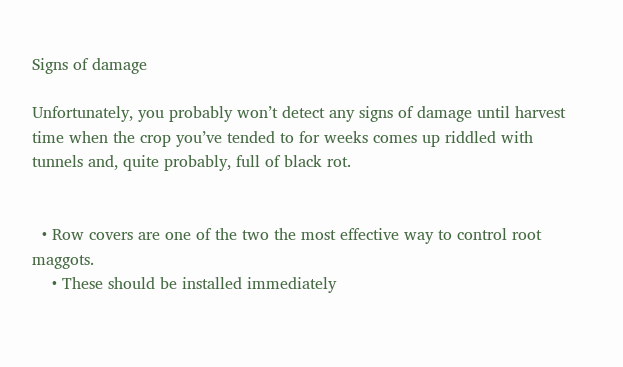Signs of damage

Unfortunately, you probably won’t detect any signs of damage until harvest time when the crop you’ve tended to for weeks comes up riddled with tunnels and, quite probably, full of black rot.


  • Row covers are one of the two the most effective way to control root maggots.
    • These should be installed immediately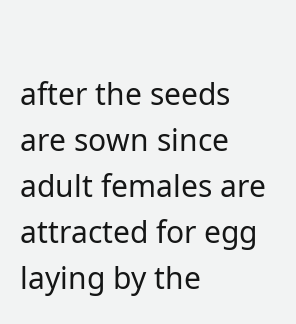after the seeds are sown since adult females are attracted for egg laying by the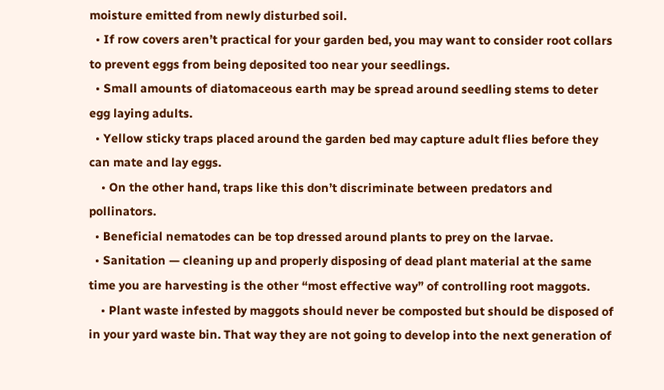moisture emitted from newly disturbed soil.
  • If row covers aren’t practical for your garden bed, you may want to consider root collars to prevent eggs from being deposited too near your seedlings.
  • Small amounts of diatomaceous earth may be spread around seedling stems to deter egg laying adults.
  • Yellow sticky traps placed around the garden bed may capture adult flies before they can mate and lay eggs.
    • On the other hand, traps like this don’t discriminate between predators and pollinators.
  • Beneficial nematodes can be top dressed around plants to prey on the larvae.
  • Sanitation — cleaning up and properly disposing of dead plant material at the same time you are harvesting is the other “most effective way” of controlling root maggots.
    • Plant waste infested by maggots should never be composted but should be disposed of in your yard waste bin. That way they are not going to develop into the next generation of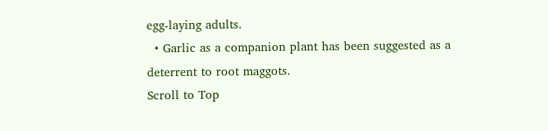egg-laying adults.
  • Garlic as a companion plant has been suggested as a deterrent to root maggots.
Scroll to Top